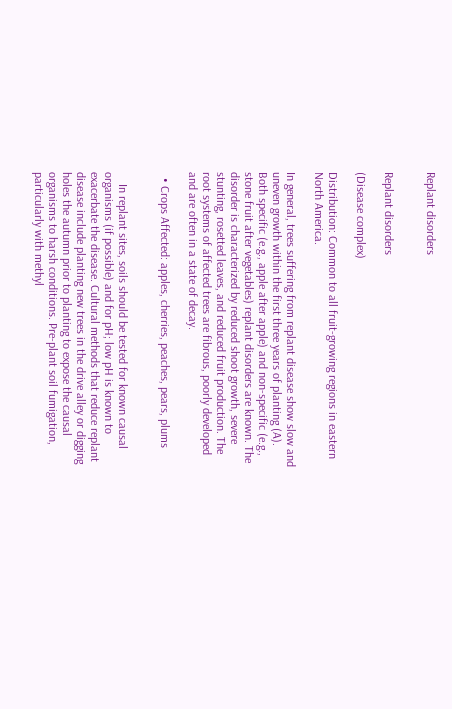Replant disorders


Replant disorders

(Disease complex)

Distribution: Common to all fruit-growing regions in eastern North America.

In general, trees suffering from replant disease show slow and uneven growth within the first three years of planting (A). Both specific (e.g., apple after apple) and non-specific (e.g., stone fruit after vegetables) replant disorders are known. The disorder is characterized by reduced shoot growth, severe stunting, rosetted leaves, and reduced fruit production. The root systems of affected trees are fibrous, poorly developed and are often in a state of decay.

  • Crops Affected: apples, cherries, peaches, pears, plums


    In replant sites, soils should be tested for known causal organisms (if possible) and for pH; low pH is known to exacerbate the disease. Cultural methods that reduce replant disease include planting new trees in the drive alley or digging holes the autumn prior to planting to expose the causal organisms to harsh conditions. Pre-plant soil fumigation, particularly with methyl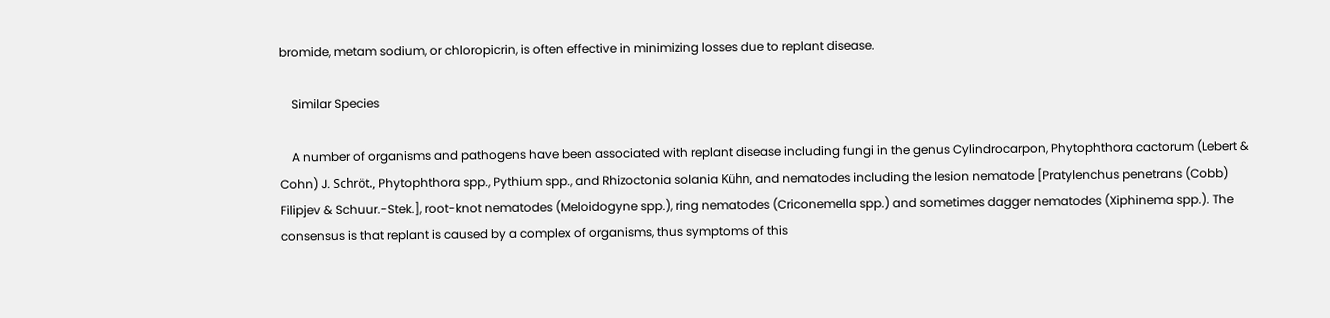bromide, metam sodium, or chloropicrin, is often effective in minimizing losses due to replant disease.

    Similar Species

    A number of organisms and pathogens have been associated with replant disease including fungi in the genus Cylindrocarpon, Phytophthora cactorum (Lebert & Cohn) J. Schröt., Phytophthora spp., Pythium spp., and Rhizoctonia solania Kühn, and nematodes including the lesion nematode [Pratylenchus penetrans (Cobb) Filipjev & Schuur.-Stek.], root-knot nematodes (Meloidogyne spp.), ring nematodes (Criconemella spp.) and sometimes dagger nematodes (Xiphinema spp.). The consensus is that replant is caused by a complex of organisms, thus symptoms of this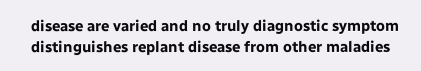disease are varied and no truly diagnostic symptom distinguishes replant disease from other maladies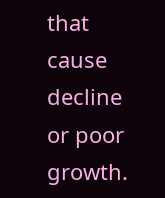that cause decline or poor growth.